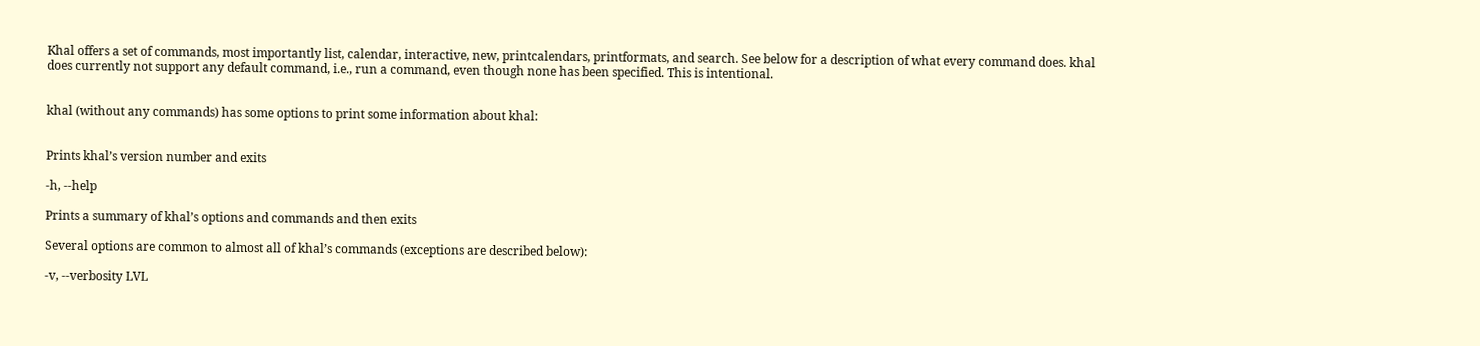Khal offers a set of commands, most importantly list, calendar, interactive, new, printcalendars, printformats, and search. See below for a description of what every command does. khal does currently not support any default command, i.e., run a command, even though none has been specified. This is intentional.


khal (without any commands) has some options to print some information about khal:


Prints khal’s version number and exits

-h, --help

Prints a summary of khal’s options and commands and then exits

Several options are common to almost all of khal’s commands (exceptions are described below):

-v, --verbosity LVL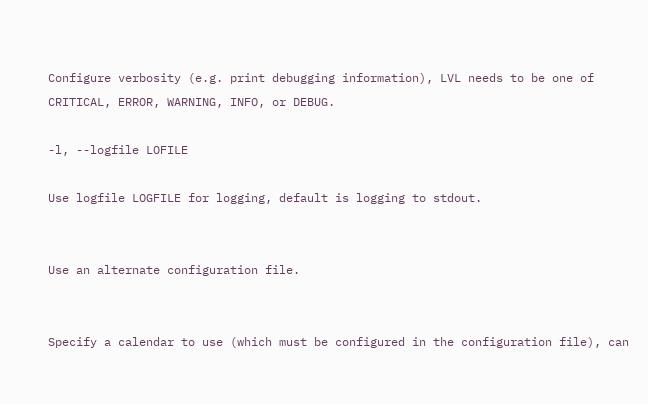Configure verbosity (e.g. print debugging information), LVL needs to be one of CRITICAL, ERROR, WARNING, INFO, or DEBUG.

-l, --logfile LOFILE

Use logfile LOGFILE for logging, default is logging to stdout.


Use an alternate configuration file.


Specify a calendar to use (which must be configured in the configuration file), can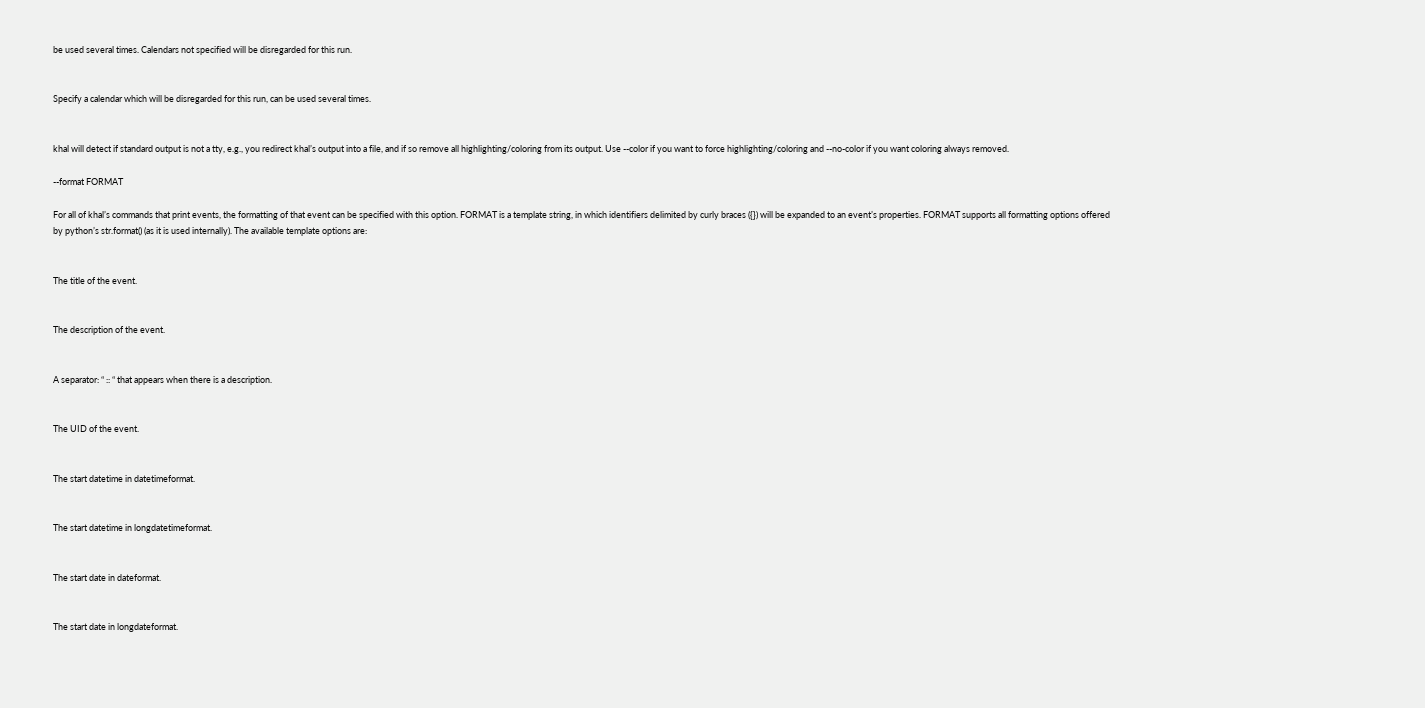be used several times. Calendars not specified will be disregarded for this run.


Specify a calendar which will be disregarded for this run, can be used several times.


khal will detect if standard output is not a tty, e.g., you redirect khal’s output into a file, and if so remove all highlighting/coloring from its output. Use --color if you want to force highlighting/coloring and --no-color if you want coloring always removed.

--format FORMAT

For all of khal’s commands that print events, the formatting of that event can be specified with this option. FORMAT is a template string, in which identifiers delimited by curly braces ({}) will be expanded to an event’s properties. FORMAT supports all formatting options offered by python’s str.format() (as it is used internally). The available template options are:


The title of the event.


The description of the event.


A separator: “ :: “ that appears when there is a description.


The UID of the event.


The start datetime in datetimeformat.


The start datetime in longdatetimeformat.


The start date in dateformat.


The start date in longdateformat.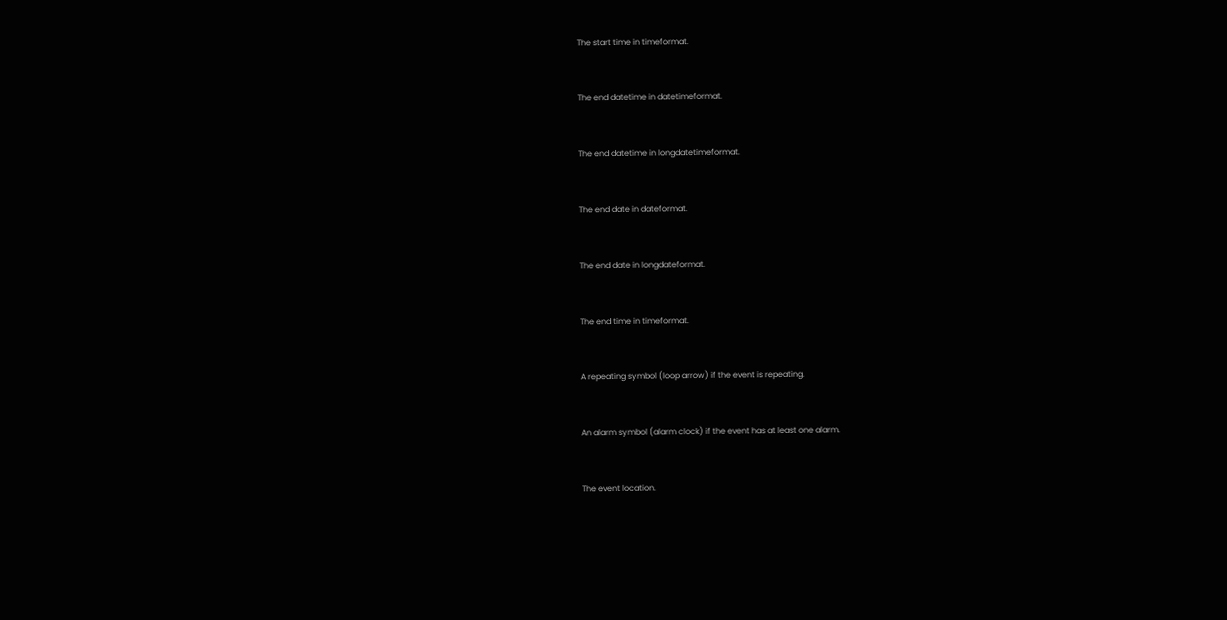The start time in timeformat.


The end datetime in datetimeformat.


The end datetime in longdatetimeformat.


The end date in dateformat.


The end date in longdateformat.


The end time in timeformat.


A repeating symbol (loop arrow) if the event is repeating.


An alarm symbol (alarm clock) if the event has at least one alarm.


The event location.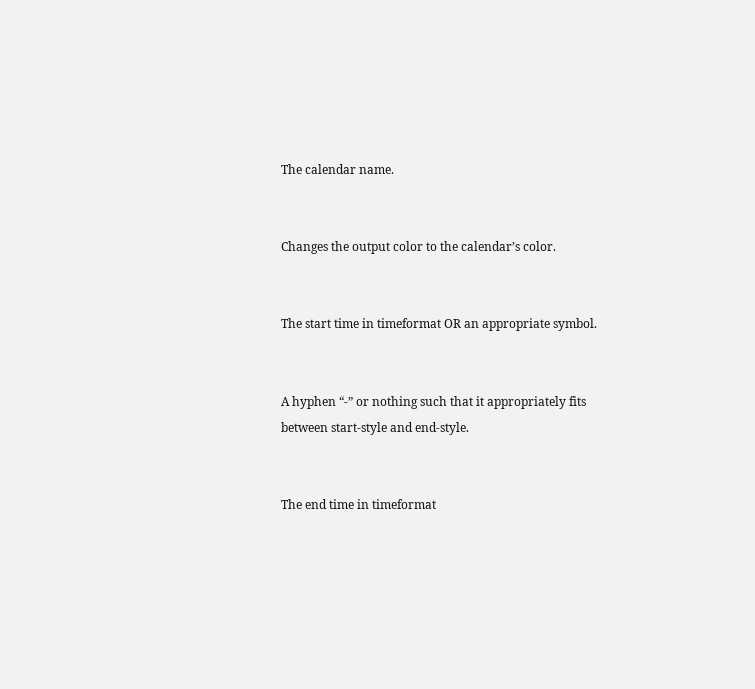The calendar name.


Changes the output color to the calendar’s color.


The start time in timeformat OR an appropriate symbol.


A hyphen “-” or nothing such that it appropriately fits between start-style and end-style.


The end time in timeformat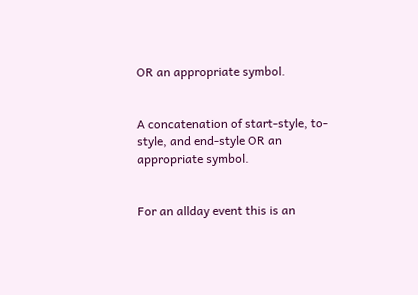OR an appropriate symbol.


A concatenation of start-style, to-style, and end-style OR an appropriate symbol.


For an allday event this is an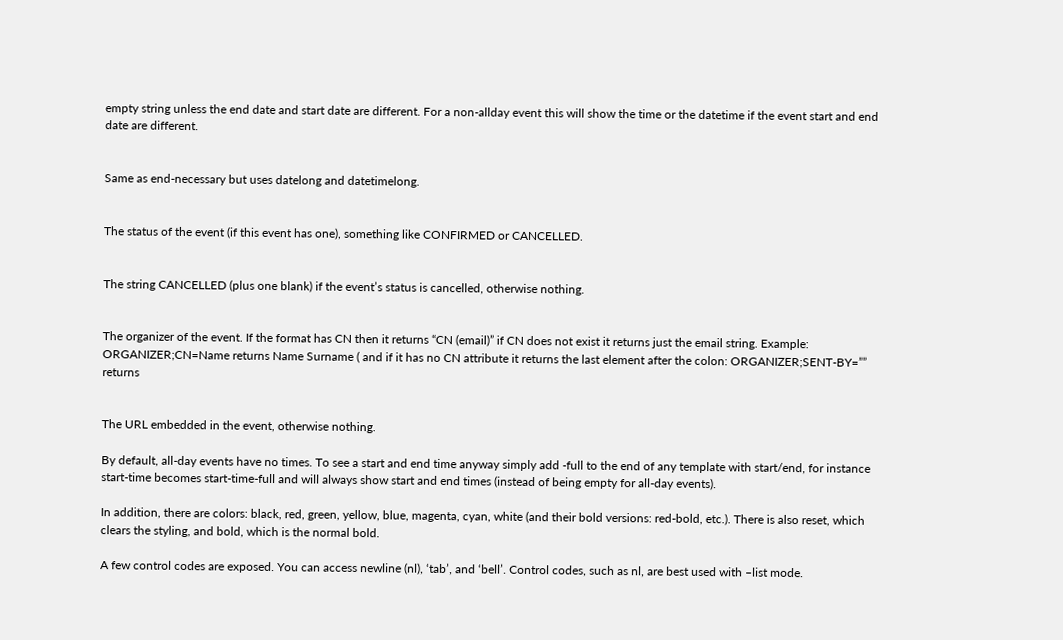empty string unless the end date and start date are different. For a non-allday event this will show the time or the datetime if the event start and end date are different.


Same as end-necessary but uses datelong and datetimelong.


The status of the event (if this event has one), something like CONFIRMED or CANCELLED.


The string CANCELLED (plus one blank) if the event’s status is cancelled, otherwise nothing.


The organizer of the event. If the format has CN then it returns “CN (email)” if CN does not exist it returns just the email string. Example: ORGANIZER;CN=Name returns Name Surname ( and if it has no CN attribute it returns the last element after the colon: ORGANIZER;SENT-BY=”” returns


The URL embedded in the event, otherwise nothing.

By default, all-day events have no times. To see a start and end time anyway simply add -full to the end of any template with start/end, for instance start-time becomes start-time-full and will always show start and end times (instead of being empty for all-day events).

In addition, there are colors: black, red, green, yellow, blue, magenta, cyan, white (and their bold versions: red-bold, etc.). There is also reset, which clears the styling, and bold, which is the normal bold.

A few control codes are exposed. You can access newline (nl), ‘tab’, and ‘bell’. Control codes, such as nl, are best used with –list mode.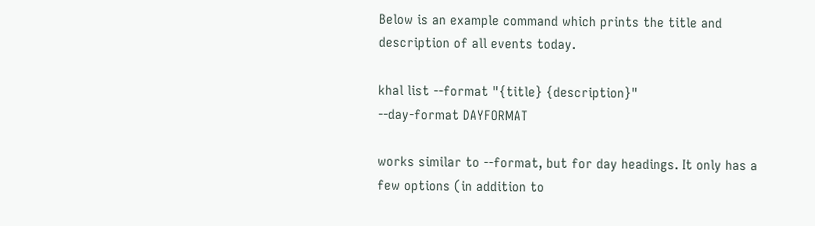Below is an example command which prints the title and description of all events today.

khal list --format "{title} {description}"
--day-format DAYFORMAT

works similar to --format, but for day headings. It only has a few options (in addition to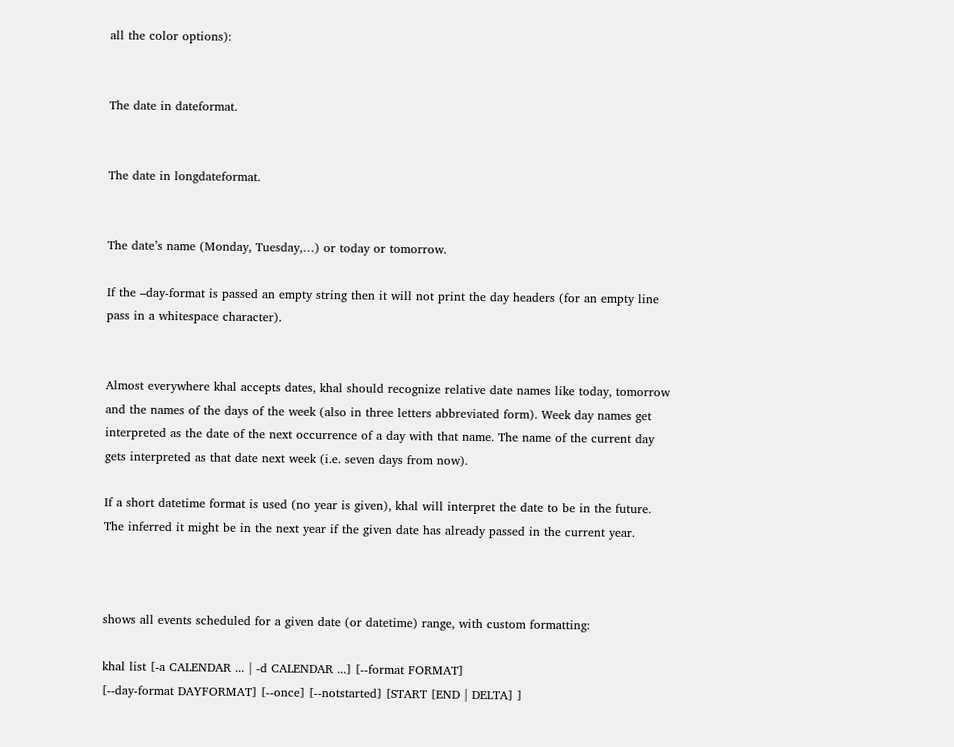all the color options):


The date in dateformat.


The date in longdateformat.


The date’s name (Monday, Tuesday,…) or today or tomorrow.

If the –day-format is passed an empty string then it will not print the day headers (for an empty line pass in a whitespace character).


Almost everywhere khal accepts dates, khal should recognize relative date names like today, tomorrow and the names of the days of the week (also in three letters abbreviated form). Week day names get interpreted as the date of the next occurrence of a day with that name. The name of the current day gets interpreted as that date next week (i.e. seven days from now).

If a short datetime format is used (no year is given), khal will interpret the date to be in the future. The inferred it might be in the next year if the given date has already passed in the current year.



shows all events scheduled for a given date (or datetime) range, with custom formatting:

khal list [-a CALENDAR ... | -d CALENDAR ...] [--format FORMAT]
[--day-format DAYFORMAT] [--once] [--notstarted] [START [END | DELTA] ]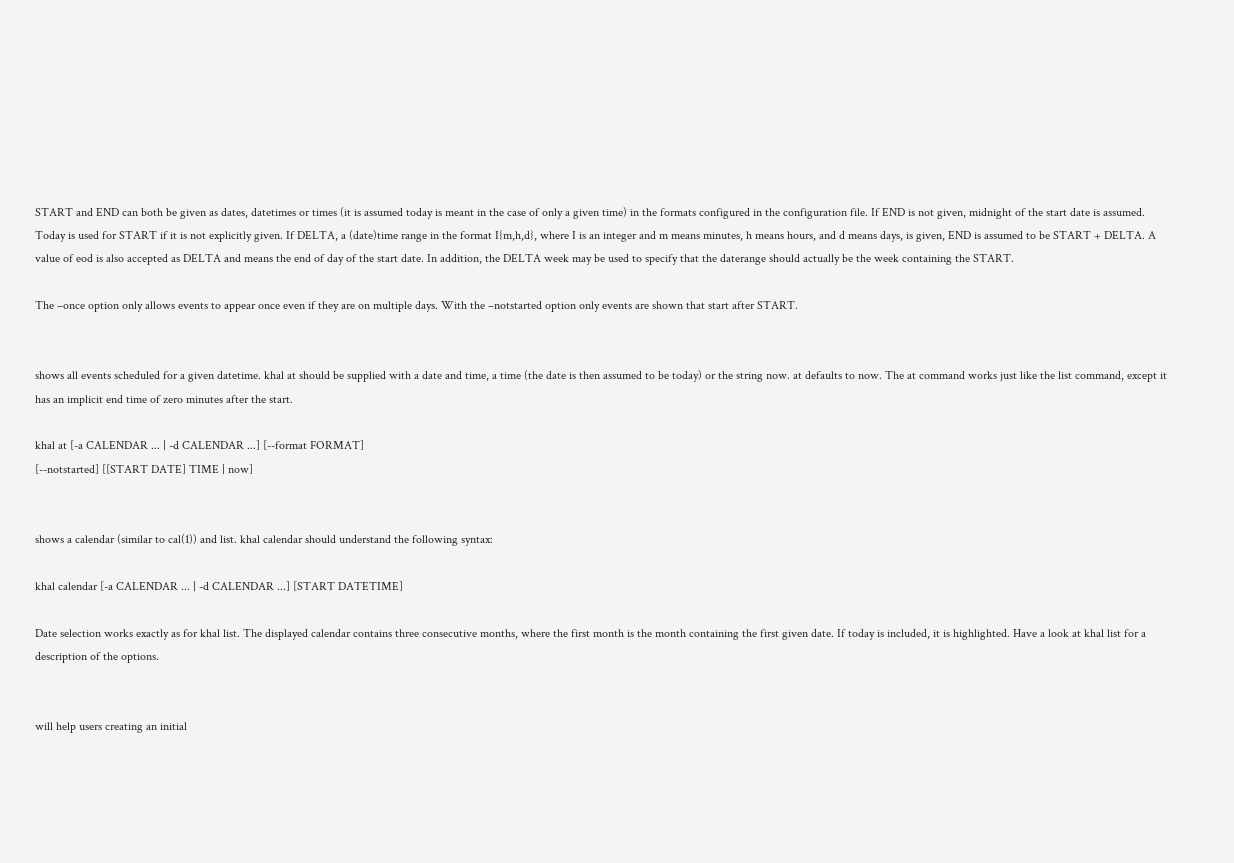START and END can both be given as dates, datetimes or times (it is assumed today is meant in the case of only a given time) in the formats configured in the configuration file. If END is not given, midnight of the start date is assumed. Today is used for START if it is not explicitly given. If DELTA, a (date)time range in the format I{m,h,d}, where I is an integer and m means minutes, h means hours, and d means days, is given, END is assumed to be START + DELTA. A value of eod is also accepted as DELTA and means the end of day of the start date. In addition, the DELTA week may be used to specify that the daterange should actually be the week containing the START.

The –once option only allows events to appear once even if they are on multiple days. With the –notstarted option only events are shown that start after START.


shows all events scheduled for a given datetime. khal at should be supplied with a date and time, a time (the date is then assumed to be today) or the string now. at defaults to now. The at command works just like the list command, except it has an implicit end time of zero minutes after the start.

khal at [-a CALENDAR ... | -d CALENDAR ...] [--format FORMAT]
[--notstarted] [[START DATE] TIME | now]


shows a calendar (similar to cal(1)) and list. khal calendar should understand the following syntax:

khal calendar [-a CALENDAR ... | -d CALENDAR ...] [START DATETIME]

Date selection works exactly as for khal list. The displayed calendar contains three consecutive months, where the first month is the month containing the first given date. If today is included, it is highlighted. Have a look at khal list for a description of the options.


will help users creating an initial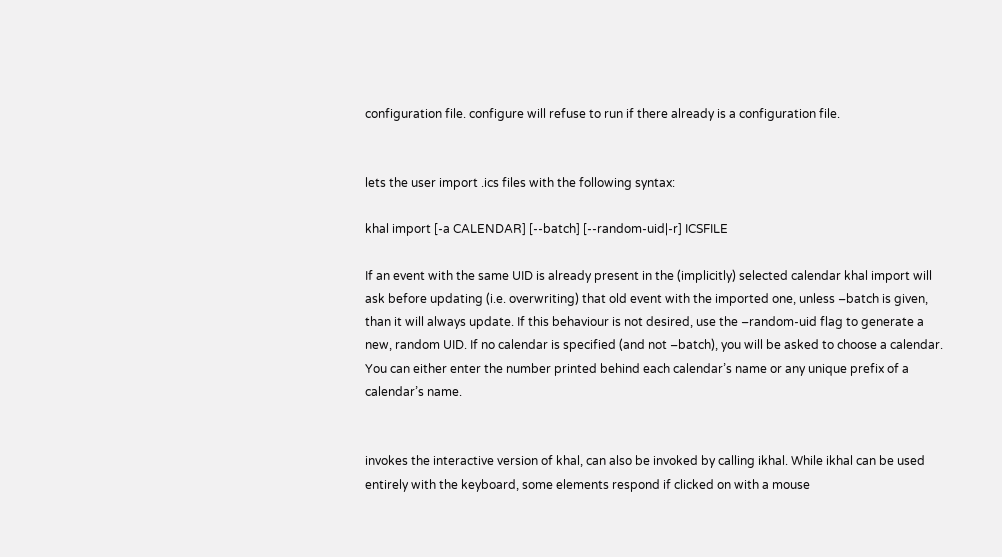configuration file. configure will refuse to run if there already is a configuration file.


lets the user import .ics files with the following syntax:

khal import [-a CALENDAR] [--batch] [--random-uid|-r] ICSFILE

If an event with the same UID is already present in the (implicitly) selected calendar khal import will ask before updating (i.e. overwriting) that old event with the imported one, unless –batch is given, than it will always update. If this behaviour is not desired, use the –random-uid flag to generate a new, random UID. If no calendar is specified (and not –batch), you will be asked to choose a calendar. You can either enter the number printed behind each calendar’s name or any unique prefix of a calendar’s name.


invokes the interactive version of khal, can also be invoked by calling ikhal. While ikhal can be used entirely with the keyboard, some elements respond if clicked on with a mouse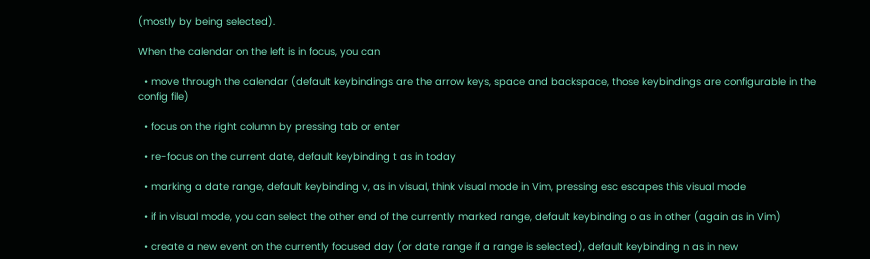(mostly by being selected).

When the calendar on the left is in focus, you can

  • move through the calendar (default keybindings are the arrow keys, space and backspace, those keybindings are configurable in the config file)

  • focus on the right column by pressing tab or enter

  • re-focus on the current date, default keybinding t as in today

  • marking a date range, default keybinding v, as in visual, think visual mode in Vim, pressing esc escapes this visual mode

  • if in visual mode, you can select the other end of the currently marked range, default keybinding o as in other (again as in Vim)

  • create a new event on the currently focused day (or date range if a range is selected), default keybinding n as in new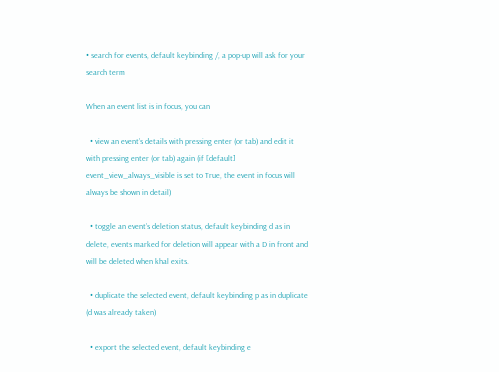• search for events, default keybinding /, a pop-up will ask for your search term

When an event list is in focus, you can

  • view an event’s details with pressing enter (or tab) and edit it with pressing enter (or tab) again (if [default] event_view_always_visible is set to True, the event in focus will always be shown in detail)

  • toggle an event’s deletion status, default keybinding d as in delete, events marked for deletion will appear with a D in front and will be deleted when khal exits.

  • duplicate the selected event, default keybinding p as in duplicate (d was already taken)

  • export the selected event, default keybinding e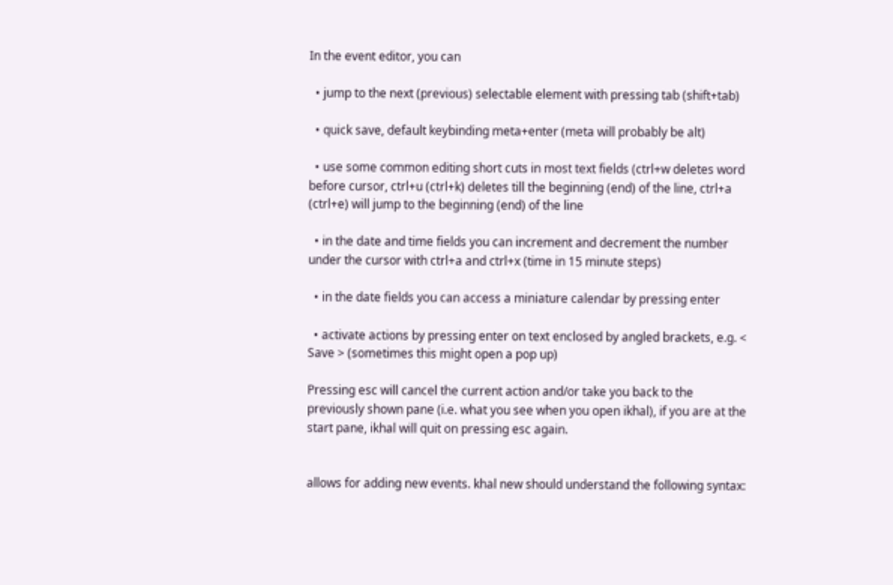In the event editor, you can

  • jump to the next (previous) selectable element with pressing tab (shift+tab)

  • quick save, default keybinding meta+enter (meta will probably be alt)

  • use some common editing short cuts in most text fields (ctrl+w deletes word before cursor, ctrl+u (ctrl+k) deletes till the beginning (end) of the line, ctrl+a (ctrl+e) will jump to the beginning (end) of the line

  • in the date and time fields you can increment and decrement the number under the cursor with ctrl+a and ctrl+x (time in 15 minute steps)

  • in the date fields you can access a miniature calendar by pressing enter

  • activate actions by pressing enter on text enclosed by angled brackets, e.g. < Save > (sometimes this might open a pop up)

Pressing esc will cancel the current action and/or take you back to the previously shown pane (i.e. what you see when you open ikhal), if you are at the start pane, ikhal will quit on pressing esc again.


allows for adding new events. khal new should understand the following syntax: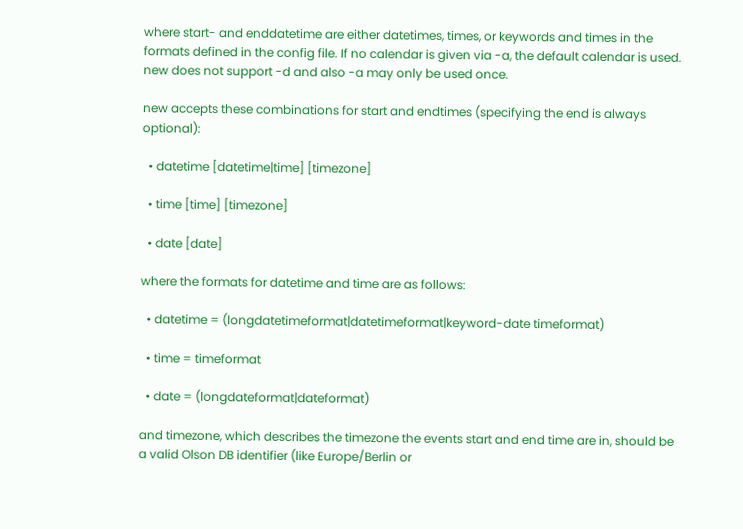where start- and enddatetime are either datetimes, times, or keywords and times in the formats defined in the config file. If no calendar is given via -a, the default calendar is used. new does not support -d and also -a may only be used once.

new accepts these combinations for start and endtimes (specifying the end is always optional):

  • datetime [datetime|time] [timezone]

  • time [time] [timezone]

  • date [date]

where the formats for datetime and time are as follows:

  • datetime = (longdatetimeformat|datetimeformat|keyword-date timeformat)

  • time = timeformat

  • date = (longdateformat|dateformat)

and timezone, which describes the timezone the events start and end time are in, should be a valid Olson DB identifier (like Europe/Berlin or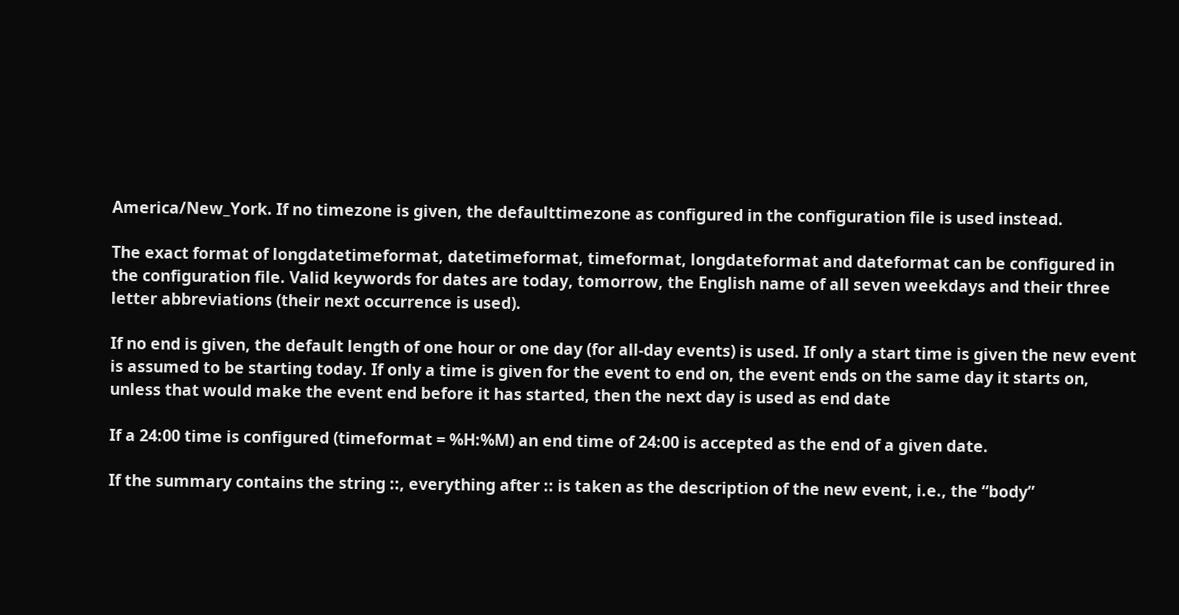America/New_York. If no timezone is given, the defaulttimezone as configured in the configuration file is used instead.

The exact format of longdatetimeformat, datetimeformat, timeformat, longdateformat and dateformat can be configured in the configuration file. Valid keywords for dates are today, tomorrow, the English name of all seven weekdays and their three letter abbreviations (their next occurrence is used).

If no end is given, the default length of one hour or one day (for all-day events) is used. If only a start time is given the new event is assumed to be starting today. If only a time is given for the event to end on, the event ends on the same day it starts on, unless that would make the event end before it has started, then the next day is used as end date

If a 24:00 time is configured (timeformat = %H:%M) an end time of 24:00 is accepted as the end of a given date.

If the summary contains the string ::, everything after :: is taken as the description of the new event, i.e., the “body”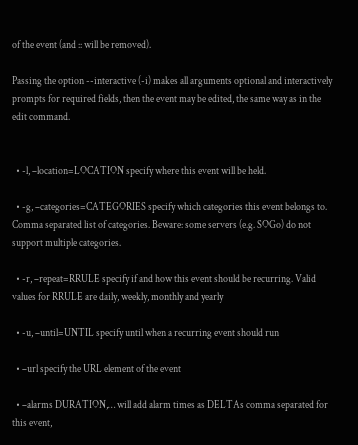of the event (and :: will be removed).

Passing the option --interactive (-i) makes all arguments optional and interactively prompts for required fields, then the event may be edited, the same way as in the edit command.


  • -l, –location=LOCATION specify where this event will be held.

  • -g, –categories=CATEGORIES specify which categories this event belongs to. Comma separated list of categories. Beware: some servers (e.g. SOGo) do not support multiple categories.

  • -r, –repeat=RRULE specify if and how this event should be recurring. Valid values for RRULE are daily, weekly, monthly and yearly

  • -u, –until=UNTIL specify until when a recurring event should run

  • –url specify the URL element of the event

  • –alarms DURATION,… will add alarm times as DELTAs comma separated for this event,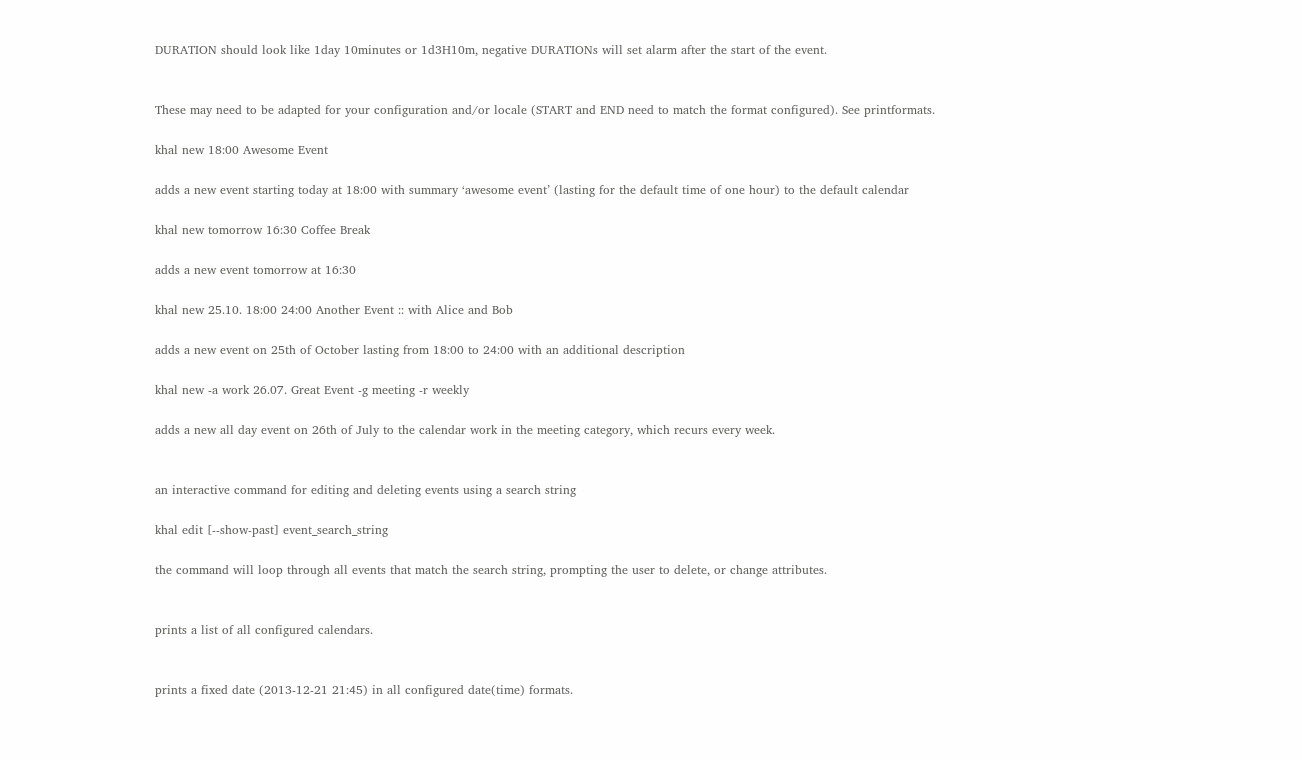DURATION should look like 1day 10minutes or 1d3H10m, negative DURATIONs will set alarm after the start of the event.


These may need to be adapted for your configuration and/or locale (START and END need to match the format configured). See printformats.

khal new 18:00 Awesome Event

adds a new event starting today at 18:00 with summary ‘awesome event’ (lasting for the default time of one hour) to the default calendar

khal new tomorrow 16:30 Coffee Break

adds a new event tomorrow at 16:30

khal new 25.10. 18:00 24:00 Another Event :: with Alice and Bob

adds a new event on 25th of October lasting from 18:00 to 24:00 with an additional description

khal new -a work 26.07. Great Event -g meeting -r weekly

adds a new all day event on 26th of July to the calendar work in the meeting category, which recurs every week.


an interactive command for editing and deleting events using a search string

khal edit [--show-past] event_search_string

the command will loop through all events that match the search string, prompting the user to delete, or change attributes.


prints a list of all configured calendars.


prints a fixed date (2013-12-21 21:45) in all configured date(time) formats.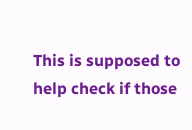This is supposed to help check if those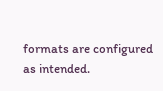formats are configured as intended.